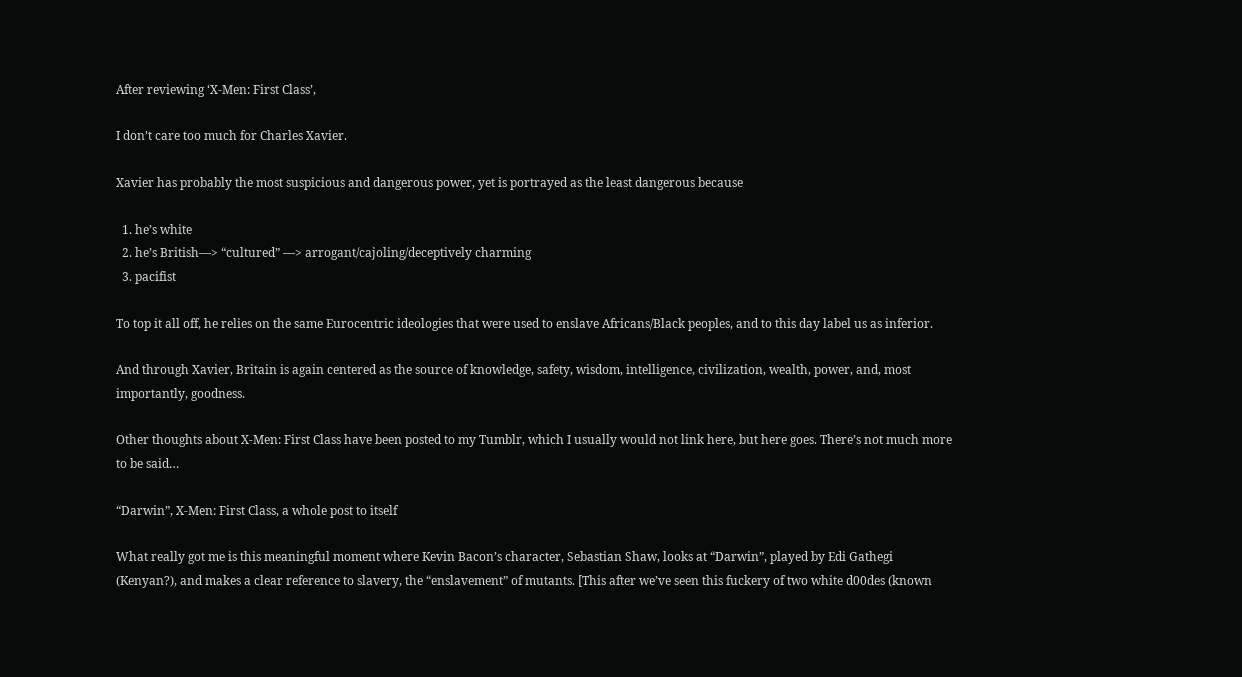After reviewing ‘X-Men: First Class’,

I don’t care too much for Charles Xavier.

Xavier has probably the most suspicious and dangerous power, yet is portrayed as the least dangerous because

  1. he’s white
  2. he’s British—> “cultured” —> arrogant/cajoling/deceptively charming
  3. pacifist

To top it all off, he relies on the same Eurocentric ideologies that were used to enslave Africans/Black peoples, and to this day label us as inferior.

And through Xavier, Britain is again centered as the source of knowledge, safety, wisdom, intelligence, civilization, wealth, power, and, most importantly, goodness.

Other thoughts about X-Men: First Class have been posted to my Tumblr, which I usually would not link here, but here goes. There’s not much more to be said…

“Darwin”, X-Men: First Class, a whole post to itself

What really got me is this meaningful moment where Kevin Bacon’s character, Sebastian Shaw, looks at “Darwin”, played by Edi Gathegi (Kenyan?), and makes a clear reference to slavery, the “enslavement” of mutants. [This after we’ve seen this fuckery of two white d00des (known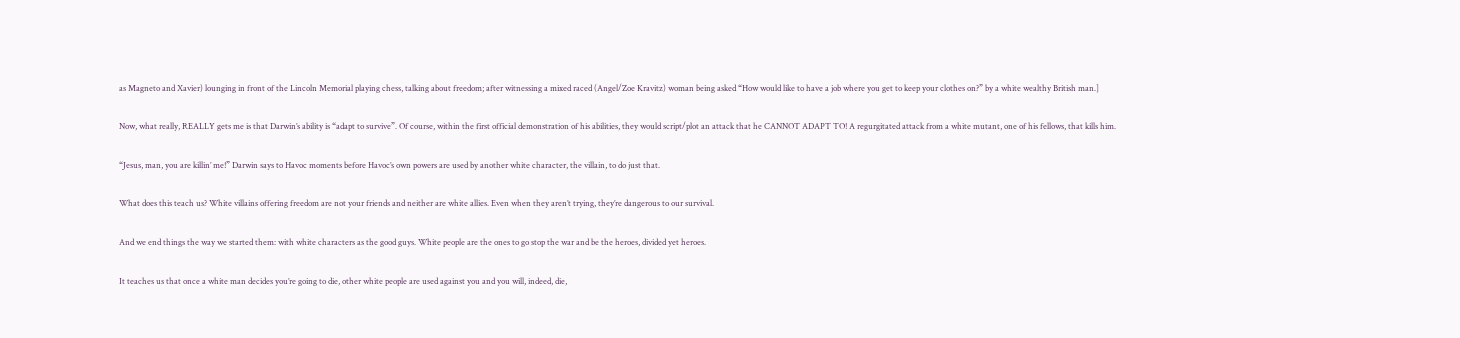as Magneto and Xavier) lounging in front of the Lincoln Memorial playing chess, talking about freedom; after witnessing a mixed raced (Angel/Zoe Kravitz) woman being asked “How would like to have a job where you get to keep your clothes on?” by a white wealthy British man.]

Now, what really, REALLY gets me is that Darwin’s ability is “adapt to survive”. Of course, within the first official demonstration of his abilities, they would script/plot an attack that he CANNOT ADAPT TO! A regurgitated attack from a white mutant, one of his fellows, that kills him.

“Jesus, man, you are killin’ me!” Darwin says to Havoc moments before Havoc’s own powers are used by another white character, the villain, to do just that.

What does this teach us? White villains offering freedom are not your friends and neither are white allies. Even when they aren’t trying, they’re dangerous to our survival.

And we end things the way we started them: with white characters as the good guys. White people are the ones to go stop the war and be the heroes, divided yet heroes.

It teaches us that once a white man decides you’re going to die, other white people are used against you and you will, indeed, die,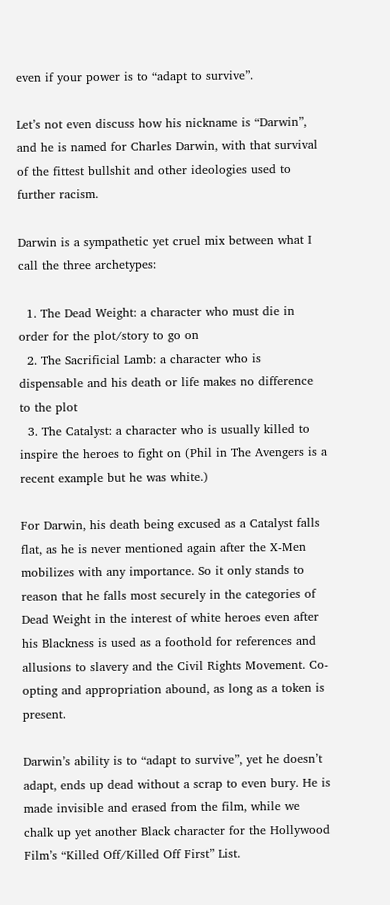even if your power is to “adapt to survive”.

Let’s not even discuss how his nickname is “Darwin”, and he is named for Charles Darwin, with that survival of the fittest bullshit and other ideologies used to further racism.

Darwin is a sympathetic yet cruel mix between what I call the three archetypes:

  1. The Dead Weight: a character who must die in order for the plot/story to go on
  2. The Sacrificial Lamb: a character who is dispensable and his death or life makes no difference to the plot
  3. The Catalyst: a character who is usually killed to inspire the heroes to fight on (Phil in The Avengers is a recent example but he was white.)

For Darwin, his death being excused as a Catalyst falls flat, as he is never mentioned again after the X-Men mobilizes with any importance. So it only stands to reason that he falls most securely in the categories of Dead Weight in the interest of white heroes even after his Blackness is used as a foothold for references and allusions to slavery and the Civil Rights Movement. Co-opting and appropriation abound, as long as a token is present.

Darwin’s ability is to “adapt to survive”, yet he doesn’t adapt, ends up dead without a scrap to even bury. He is made invisible and erased from the film, while we chalk up yet another Black character for the Hollywood Film’s “Killed Off/Killed Off First” List.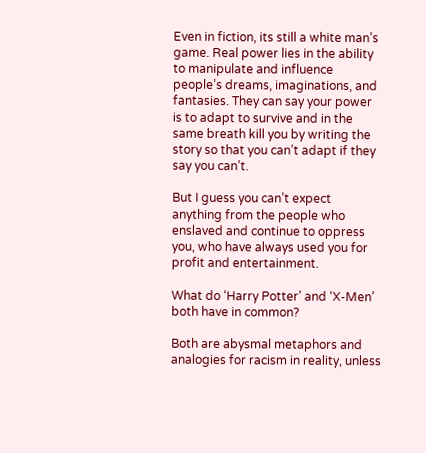Even in fiction, its still a white man’s game. Real power lies in the ability to manipulate and influence people’s dreams, imaginations, and fantasies. They can say your power is to adapt to survive and in the same breath kill you by writing the story so that you can’t adapt if they say you can’t.

But I guess you can’t expect anything from the people who enslaved and continue to oppress you, who have always used you for profit and entertainment.

What do ‘Harry Potter’ and ‘X-Men’ both have in common?

Both are abysmal metaphors and analogies for racism in reality, unless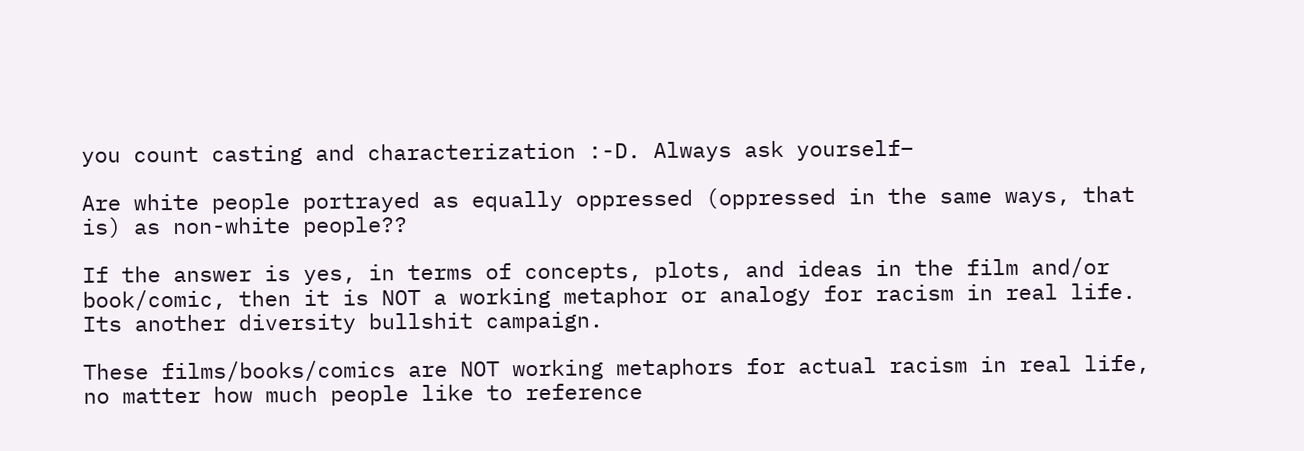you count casting and characterization :-D. Always ask yourself–

Are white people portrayed as equally oppressed (oppressed in the same ways, that is) as non-white people??

If the answer is yes, in terms of concepts, plots, and ideas in the film and/or book/comic, then it is NOT a working metaphor or analogy for racism in real life. Its another diversity bullshit campaign.

These films/books/comics are NOT working metaphors for actual racism in real life, no matter how much people like to reference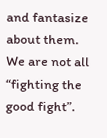and fantasize about them. We are not all “fighting the good fight”.